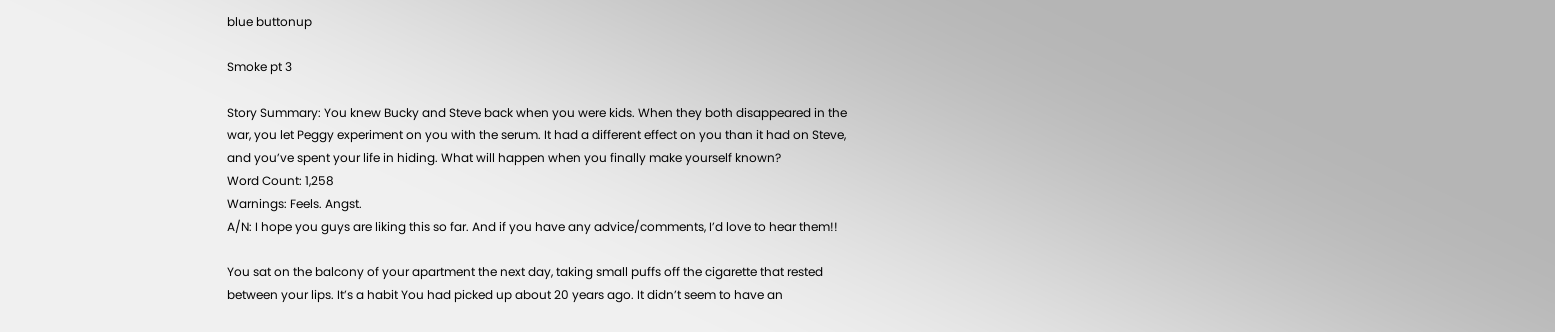blue buttonup

Smoke pt 3

Story Summary: You knew Bucky and Steve back when you were kids. When they both disappeared in the war, you let Peggy experiment on you with the serum. It had a different effect on you than it had on Steve, and you’ve spent your life in hiding. What will happen when you finally make yourself known?
Word Count: 1,258
Warnings: Feels. Angst.
A/N: I hope you guys are liking this so far. And if you have any advice/comments, I’d love to hear them!!

You sat on the balcony of your apartment the next day, taking small puffs off the cigarette that rested between your lips. It’s a habit You had picked up about 20 years ago. It didn’t seem to have an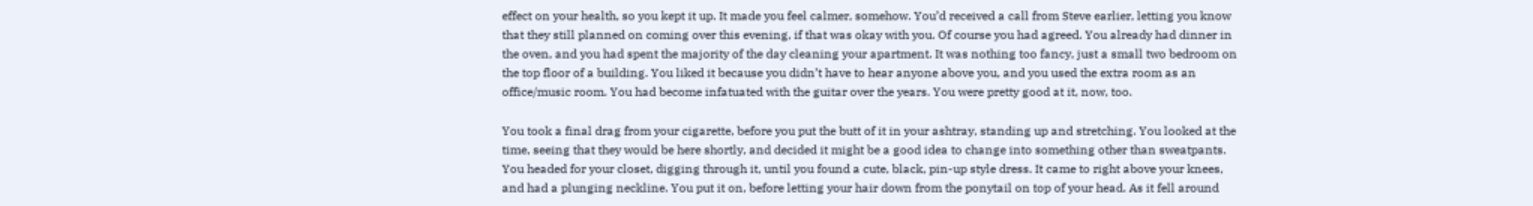effect on your health, so you kept it up. It made you feel calmer, somehow. You’d received a call from Steve earlier, letting you know that they still planned on coming over this evening, if that was okay with you. Of course you had agreed. You already had dinner in the oven, and you had spent the majority of the day cleaning your apartment. It was nothing too fancy, just a small two bedroom on the top floor of a building. You liked it because you didn’t have to hear anyone above you, and you used the extra room as an office/music room. You had become infatuated with the guitar over the years. You were pretty good at it, now, too.

You took a final drag from your cigarette, before you put the butt of it in your ashtray, standing up and stretching. You looked at the time, seeing that they would be here shortly, and decided it might be a good idea to change into something other than sweatpants. You headed for your closet, digging through it, until you found a cute, black, pin-up style dress. It came to right above your knees, and had a plunging neckline. You put it on, before letting your hair down from the ponytail on top of your head. As it fell around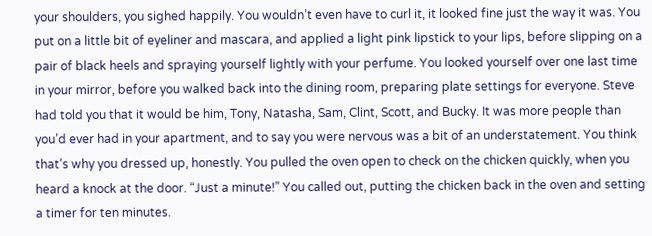your shoulders, you sighed happily. You wouldn’t even have to curl it, it looked fine just the way it was. You put on a little bit of eyeliner and mascara, and applied a light pink lipstick to your lips, before slipping on a pair of black heels and spraying yourself lightly with your perfume. You looked yourself over one last time in your mirror, before you walked back into the dining room, preparing plate settings for everyone. Steve had told you that it would be him, Tony, Natasha, Sam, Clint, Scott, and Bucky. It was more people than you’d ever had in your apartment, and to say you were nervous was a bit of an understatement. You think that’s why you dressed up, honestly. You pulled the oven open to check on the chicken quickly, when you heard a knock at the door. “Just a minute!” You called out, putting the chicken back in the oven and setting a timer for ten minutes.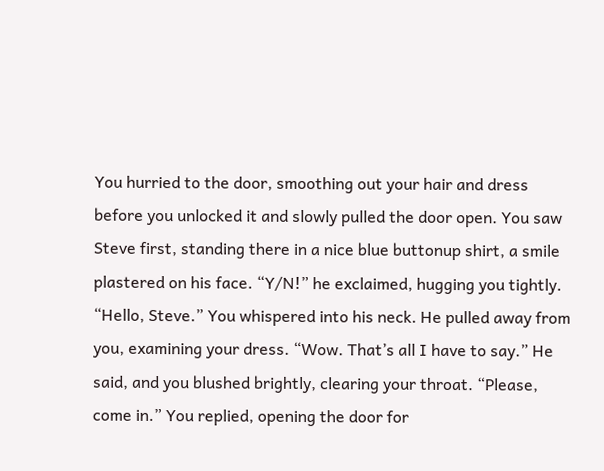You hurried to the door, smoothing out your hair and dress before you unlocked it and slowly pulled the door open. You saw Steve first, standing there in a nice blue buttonup shirt, a smile plastered on his face. “Y/N!” he exclaimed, hugging you tightly. “Hello, Steve.” You whispered into his neck. He pulled away from you, examining your dress. “Wow. That’s all I have to say.” He said, and you blushed brightly, clearing your throat. “Please, come in.” You replied, opening the door for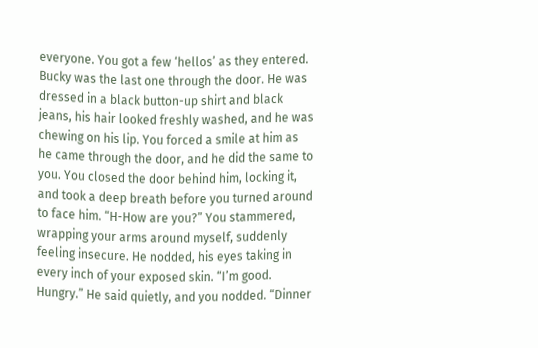everyone. You got a few ‘hellos’ as they entered. Bucky was the last one through the door. He was dressed in a black button-up shirt and black jeans, his hair looked freshly washed, and he was chewing on his lip. You forced a smile at him as he came through the door, and he did the same to you. You closed the door behind him, locking it, and took a deep breath before you turned around to face him. “H-How are you?” You stammered, wrapping your arms around myself, suddenly feeling insecure. He nodded, his eyes taking in every inch of your exposed skin. “I’m good. Hungry.” He said quietly, and you nodded. “Dinner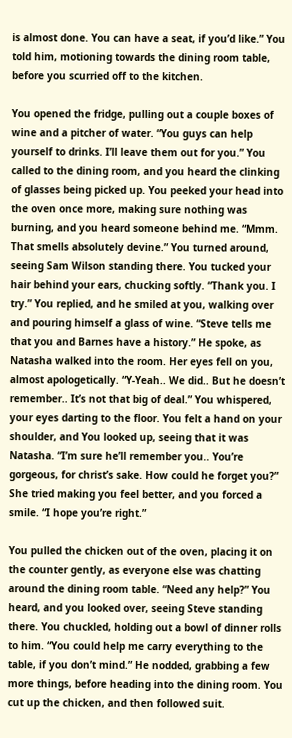is almost done. You can have a seat, if you’d like.” You told him, motioning towards the dining room table, before you scurried off to the kitchen.

You opened the fridge, pulling out a couple boxes of wine and a pitcher of water. “You guys can help yourself to drinks. I’ll leave them out for you.” You called to the dining room, and you heard the clinking of glasses being picked up. You peeked your head into the oven once more, making sure nothing was burning, and you heard someone behind me. “Mmm. That smells absolutely devine.” You turned around, seeing Sam Wilson standing there. You tucked your hair behind your ears, chucking softly. “Thank you. I try.” You replied, and he smiled at you, walking over and pouring himself a glass of wine. “Steve tells me that you and Barnes have a history.” He spoke, as Natasha walked into the room. Her eyes fell on you, almost apologetically. “Y-Yeah.. We did.. But he doesn’t remember.. It’s not that big of deal.” You whispered, your eyes darting to the floor. You felt a hand on your shoulder, and You looked up, seeing that it was Natasha. “I’m sure he’ll remember you.. You’re gorgeous, for christ’s sake. How could he forget you?” She tried making you feel better, and you forced a smile. “I hope you’re right.”

You pulled the chicken out of the oven, placing it on the counter gently, as everyone else was chatting around the dining room table. “Need any help?” You heard, and you looked over, seeing Steve standing there. You chuckled, holding out a bowl of dinner rolls to him. “You could help me carry everything to the table, if you don’t mind.” He nodded, grabbing a few more things, before heading into the dining room. You cut up the chicken, and then followed suit.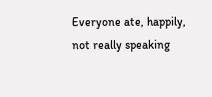Everyone ate, happily, not really speaking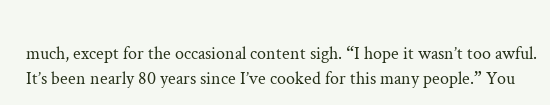much, except for the occasional content sigh. “I hope it wasn’t too awful. It’s been nearly 80 years since I’ve cooked for this many people.” You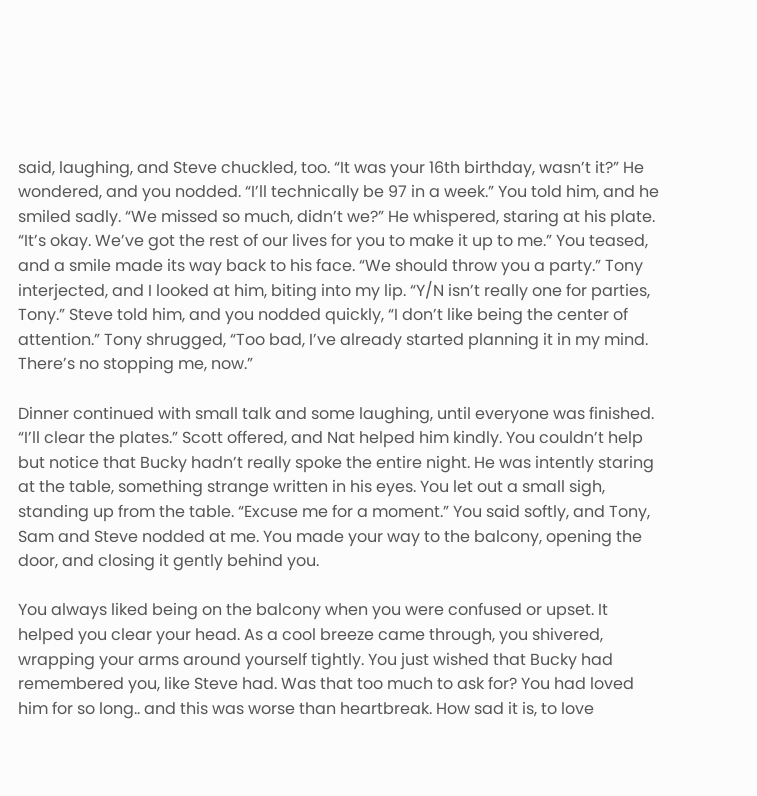said, laughing, and Steve chuckled, too. “It was your 16th birthday, wasn’t it?” He wondered, and you nodded. “I’ll technically be 97 in a week.” You told him, and he smiled sadly. “We missed so much, didn’t we?” He whispered, staring at his plate. “It’s okay. We’ve got the rest of our lives for you to make it up to me.” You teased, and a smile made its way back to his face. “We should throw you a party.” Tony interjected, and I looked at him, biting into my lip. “Y/N isn’t really one for parties, Tony.” Steve told him, and you nodded quickly, “I don’t like being the center of attention.” Tony shrugged, “Too bad, I’ve already started planning it in my mind. There’s no stopping me, now.”

Dinner continued with small talk and some laughing, until everyone was finished. “I’ll clear the plates.” Scott offered, and Nat helped him kindly. You couldn’t help but notice that Bucky hadn’t really spoke the entire night. He was intently staring at the table, something strange written in his eyes. You let out a small sigh, standing up from the table. “Excuse me for a moment.” You said softly, and Tony, Sam and Steve nodded at me. You made your way to the balcony, opening the door, and closing it gently behind you.

You always liked being on the balcony when you were confused or upset. It helped you clear your head. As a cool breeze came through, you shivered, wrapping your arms around yourself tightly. You just wished that Bucky had remembered you, like Steve had. Was that too much to ask for? You had loved him for so long.. and this was worse than heartbreak. How sad it is, to love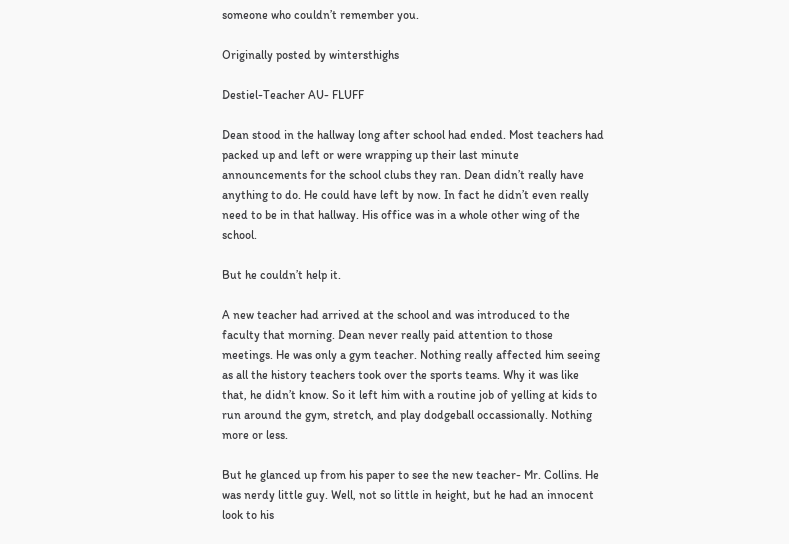someone who couldn’t remember you.

Originally posted by wintersthighs

Destiel-Teacher AU- FLUFF

Dean stood in the hallway long after school had ended. Most teachers had packed up and left or were wrapping up their last minute announcements for the school clubs they ran. Dean didn’t really have anything to do. He could have left by now. In fact he didn’t even really need to be in that hallway. His office was in a whole other wing of the school.

But he couldn’t help it.

A new teacher had arrived at the school and was introduced to the faculty that morning. Dean never really paid attention to those meetings. He was only a gym teacher. Nothing really affected him seeing as all the history teachers took over the sports teams. Why it was like that, he didn’t know. So it left him with a routine job of yelling at kids to run around the gym, stretch, and play dodgeball occassionally. Nothing more or less.

But he glanced up from his paper to see the new teacher- Mr. Collins. He was nerdy little guy. Well, not so little in height, but he had an innocent look to his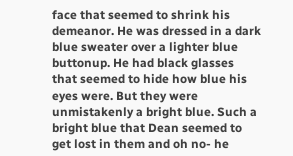face that seemed to shrink his demeanor. He was dressed in a dark blue sweater over a lighter blue buttonup. He had black glasses that seemed to hide how blue his eyes were. But they were unmistakenly a bright blue. Such a bright blue that Dean seemed to get lost in them and oh no- he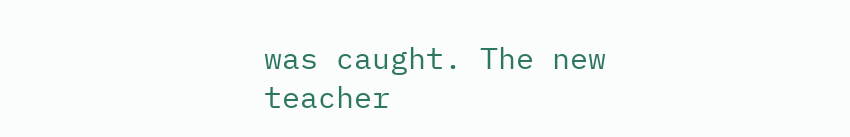was caught. The new teacher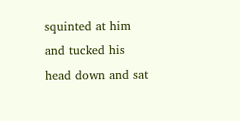squinted at him and tucked his head down and sat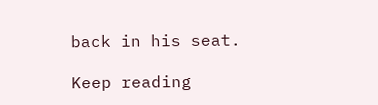back in his seat.

Keep reading